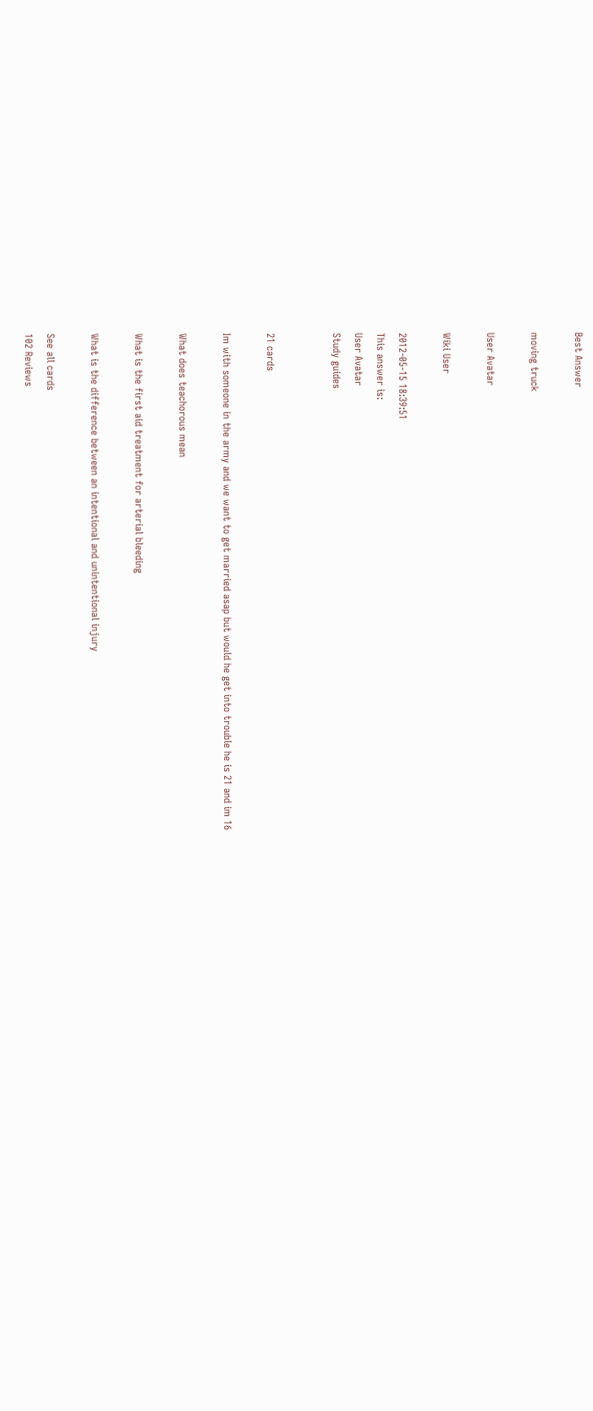Best Answer

moving truck

User Avatar

Wiki User

2012-05-15 18:39:51
This answer is:
User Avatar
Study guides


21 cards

Im with someone in the army and we want to get married asap but would he get into trouble he is 21 and im 16

What does teachorous mean

What is the first aid treatment for arterial bleeding

What is the difference between an intentional and unintentional injury

See all cards
102 Reviews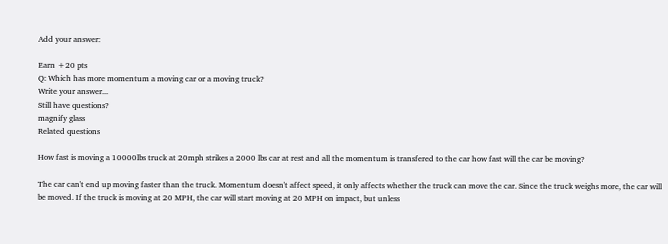Add your answer:

Earn +20 pts
Q: Which has more momentum a moving car or a moving truck?
Write your answer...
Still have questions?
magnify glass
Related questions

How fast is moving a 10000lbs truck at 20mph strikes a 2000 lbs car at rest and all the momentum is transfered to the car how fast will the car be moving?

The car can't end up moving faster than the truck. Momentum doesn't affect speed, it only affects whether the truck can move the car. Since the truck weighs more, the car will be moved. If the truck is moving at 20 MPH, the car will start moving at 20 MPH on impact, but unless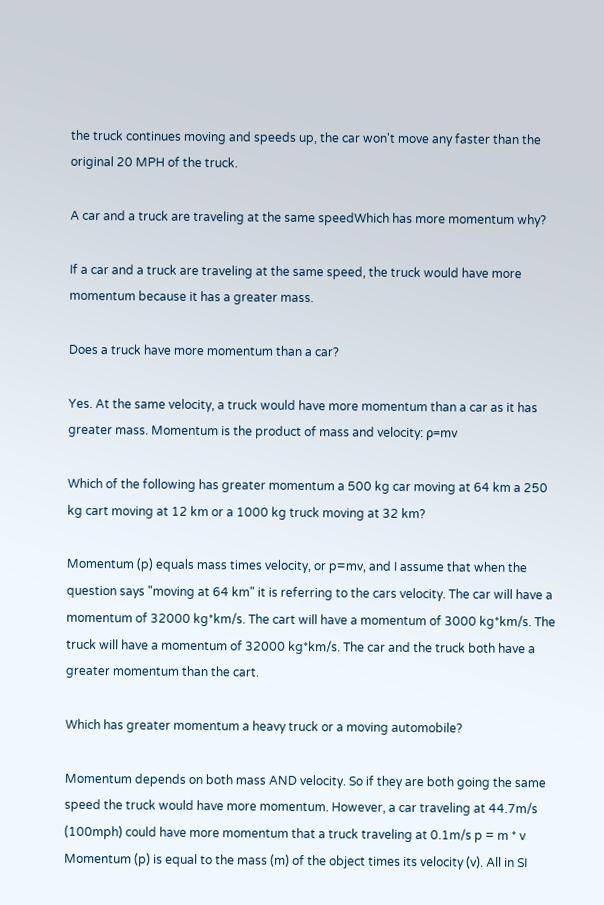the truck continues moving and speeds up, the car won't move any faster than the original 20 MPH of the truck.

A car and a truck are traveling at the same speedWhich has more momentum why?

If a car and a truck are traveling at the same speed, the truck would have more momentum because it has a greater mass.

Does a truck have more momentum than a car?

Yes. At the same velocity, a truck would have more momentum than a car as it has greater mass. Momentum is the product of mass and velocity: ρ=mv

Which of the following has greater momentum a 500 kg car moving at 64 km a 250 kg cart moving at 12 km or a 1000 kg truck moving at 32 km?

Momentum (p) equals mass times velocity, or p=mv, and I assume that when the question says "moving at 64 km" it is referring to the cars velocity. The car will have a momentum of 32000 kg*km/s. The cart will have a momentum of 3000 kg*km/s. The truck will have a momentum of 32000 kg*km/s. The car and the truck both have a greater momentum than the cart.

Which has greater momentum a heavy truck or a moving automobile?

Momentum depends on both mass AND velocity. So if they are both going the same speed the truck would have more momentum. However, a car traveling at 44.7m/s (100mph) could have more momentum that a truck traveling at 0.1m/s p = m * v Momentum (p) is equal to the mass (m) of the object times its velocity (v). All in SI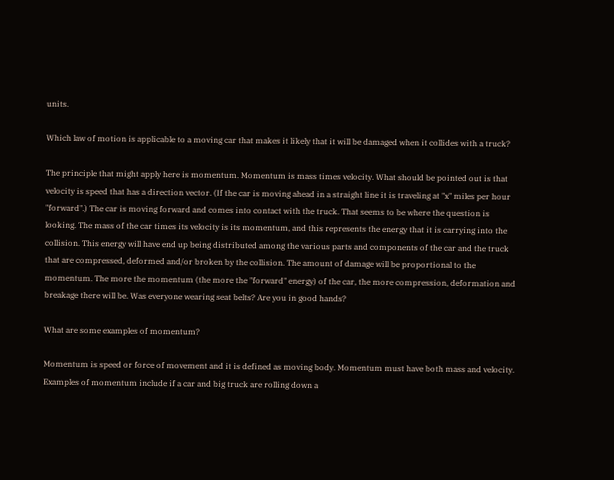units.

Which law of motion is applicable to a moving car that makes it likely that it will be damaged when it collides with a truck?

The principle that might apply here is momentum. Momentum is mass times velocity. What should be pointed out is that velocity is speed that has a direction vector. (If the car is moving ahead in a straight line it is traveling at "x" miles per hour "forward".) The car is moving forward and comes into contact with the truck. That seems to be where the question is looking. The mass of the car times its velocity is its momentum, and this represents the energy that it is carrying into the collision. This energy will have end up being distributed among the various parts and components of the car and the truck that are compressed, deformed and/or broken by the collision. The amount of damage will be proportional to the momentum. The more the momentum (the more the "forward" energy) of the car, the more compression, deformation and breakage there will be. Was everyone wearing seat belts? Are you in good hands?

What are some examples of momentum?

Momentum is speed or force of movement and it is defined as moving body. Momentum must have both mass and velocity. Examples of momentum include if a car and big truck are rolling down a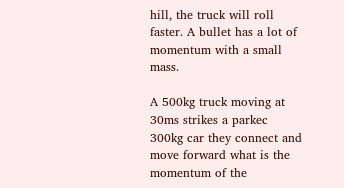hill, the truck will roll faster. A bullet has a lot of momentum with a small mass.

A 500kg truck moving at 30ms strikes a parkec 300kg car they connect and move forward what is the momentum of the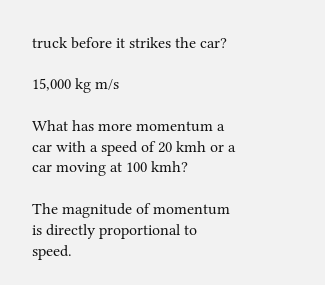truck before it strikes the car?

15,000 kg m/s

What has more momentum a car with a speed of 20 kmh or a car moving at 100 kmh?

The magnitude of momentum is directly proportional to speed.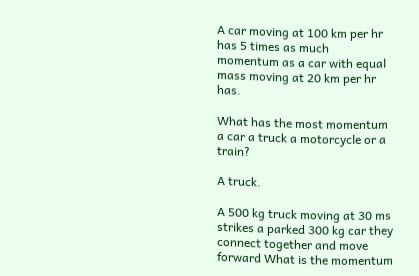A car moving at 100 km per hr has 5 times as much momentum as a car with equal mass moving at 20 km per hr has.

What has the most momentum a car a truck a motorcycle or a train?

A truck.

A 500 kg truck moving at 30 ms strikes a parked 300 kg car they connect together and move forward What is the momentum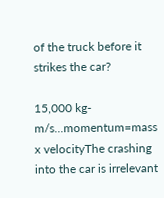of the truck before it strikes the car?

15,000 kg-m/s...momentum=mass x velocityThe crashing into the car is irrelevant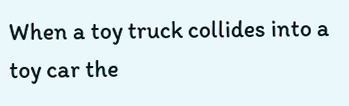When a toy truck collides into a toy car the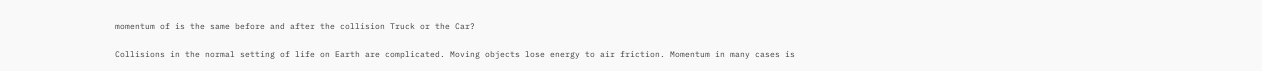momentum of is the same before and after the collision Truck or the Car?

Collisions in the normal setting of life on Earth are complicated. Moving objects lose energy to air friction. Momentum in many cases is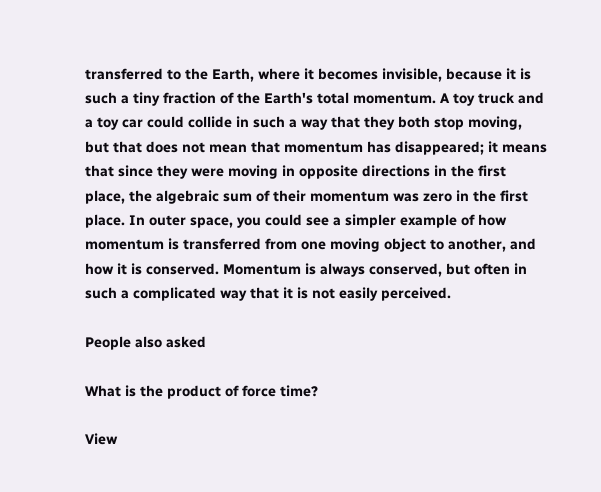transferred to the Earth, where it becomes invisible, because it is such a tiny fraction of the Earth's total momentum. A toy truck and a toy car could collide in such a way that they both stop moving, but that does not mean that momentum has disappeared; it means that since they were moving in opposite directions in the first place, the algebraic sum of their momentum was zero in the first place. In outer space, you could see a simpler example of how momentum is transferred from one moving object to another, and how it is conserved. Momentum is always conserved, but often in such a complicated way that it is not easily perceived.

People also asked

What is the product of force time?

View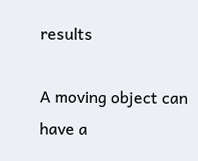results

A moving object can have a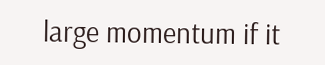large momentum if it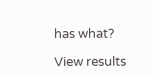has what?

View results